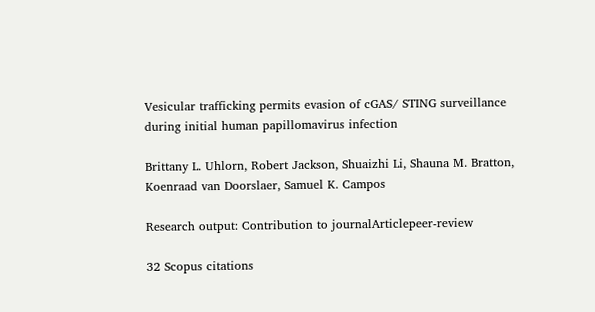Vesicular trafficking permits evasion of cGAS/ STING surveillance during initial human papillomavirus infection

Brittany L. Uhlorn, Robert Jackson, Shuaizhi Li, Shauna M. Bratton, Koenraad van Doorslaer, Samuel K. Campos

Research output: Contribution to journalArticlepeer-review

32 Scopus citations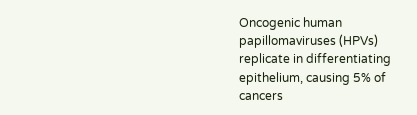Oncogenic human papillomaviruses (HPVs) replicate in differentiating epithelium, causing 5% of cancers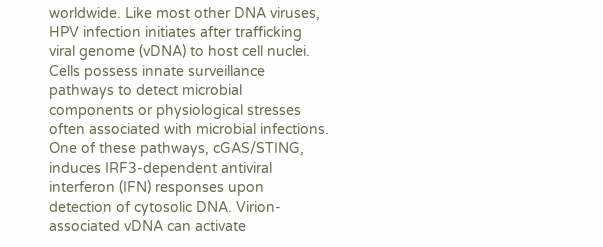worldwide. Like most other DNA viruses, HPV infection initiates after trafficking viral genome (vDNA) to host cell nuclei. Cells possess innate surveillance pathways to detect microbial components or physiological stresses often associated with microbial infections. One of these pathways, cGAS/STING, induces IRF3-dependent antiviral interferon (IFN) responses upon detection of cytosolic DNA. Virion-associated vDNA can activate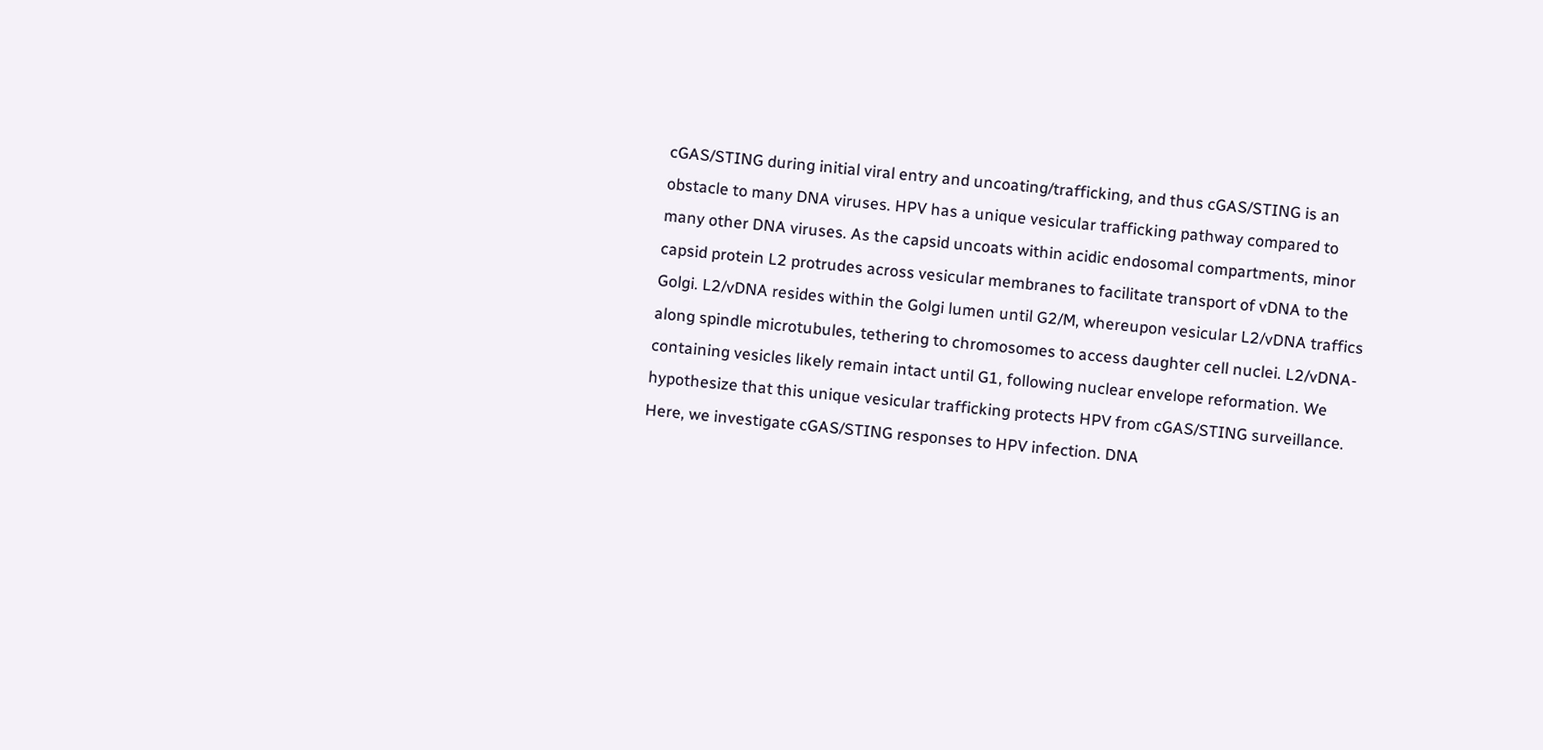cGAS/STING during initial viral entry and uncoating/trafficking, and thus cGAS/STING is an obstacle to many DNA viruses. HPV has a unique vesicular trafficking pathway compared to many other DNA viruses. As the capsid uncoats within acidic endosomal compartments, minor capsid protein L2 protrudes across vesicular membranes to facilitate transport of vDNA to the Golgi. L2/vDNA resides within the Golgi lumen until G2/M, whereupon vesicular L2/vDNA traffics along spindle microtubules, tethering to chromosomes to access daughter cell nuclei. L2/vDNA-containing vesicles likely remain intact until G1, following nuclear envelope reformation. We hypothesize that this unique vesicular trafficking protects HPV from cGAS/STING surveillance. Here, we investigate cGAS/STING responses to HPV infection. DNA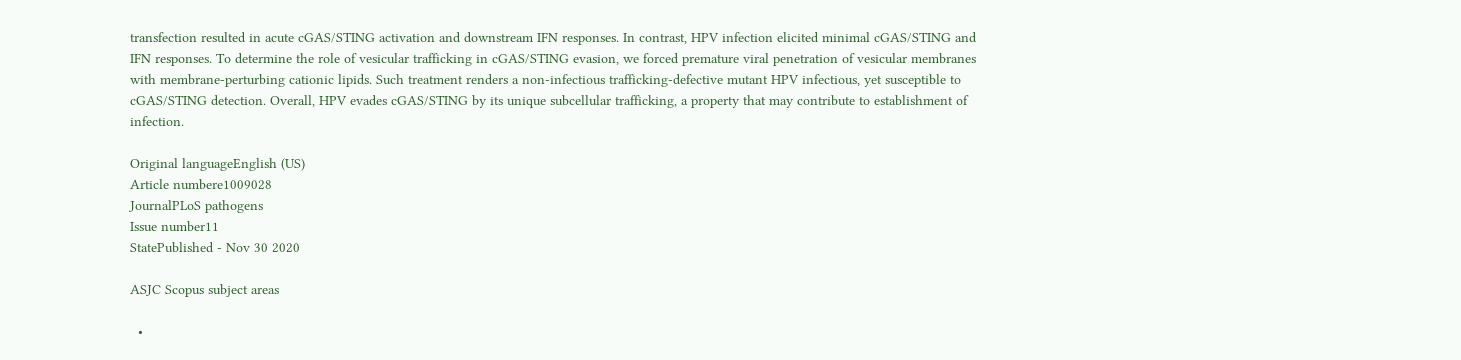transfection resulted in acute cGAS/STING activation and downstream IFN responses. In contrast, HPV infection elicited minimal cGAS/STING and IFN responses. To determine the role of vesicular trafficking in cGAS/STING evasion, we forced premature viral penetration of vesicular membranes with membrane-perturbing cationic lipids. Such treatment renders a non-infectious trafficking-defective mutant HPV infectious, yet susceptible to cGAS/STING detection. Overall, HPV evades cGAS/STING by its unique subcellular trafficking, a property that may contribute to establishment of infection.

Original languageEnglish (US)
Article numbere1009028
JournalPLoS pathogens
Issue number11
StatePublished - Nov 30 2020

ASJC Scopus subject areas

  •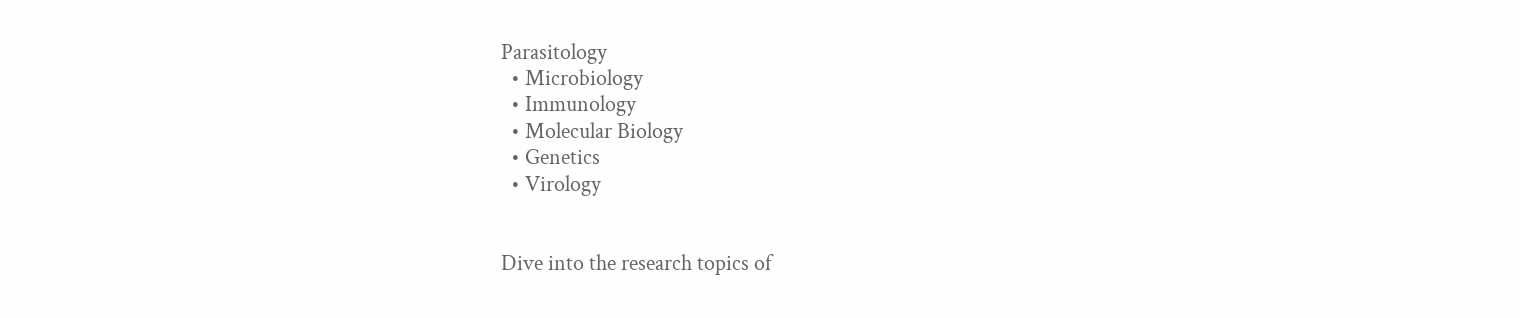Parasitology
  • Microbiology
  • Immunology
  • Molecular Biology
  • Genetics
  • Virology


Dive into the research topics of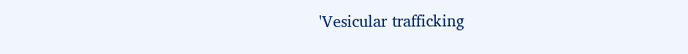'Vesicular trafficking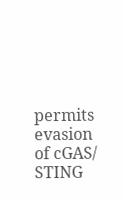permits evasion of cGAS/ STING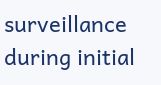surveillance during initial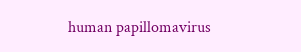human papillomavirus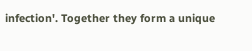infection'. Together they form a unique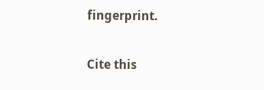fingerprint.

Cite this